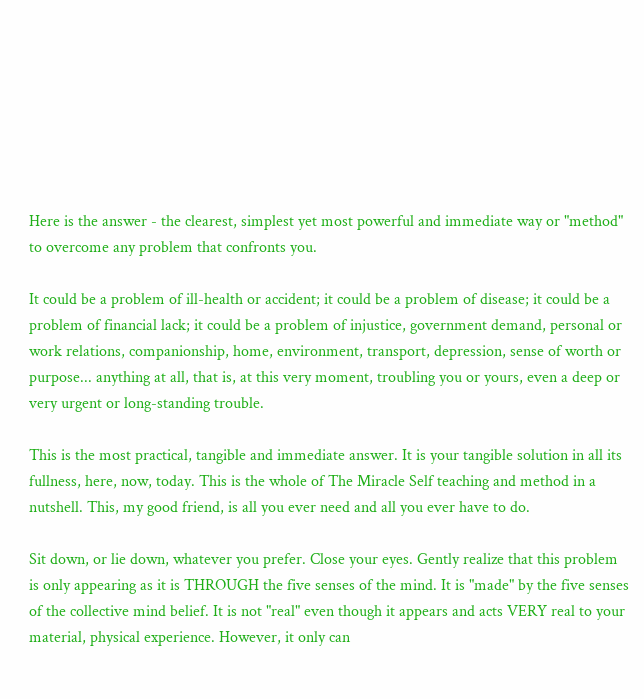Here is the answer - the clearest, simplest yet most powerful and immediate way or "method" to overcome any problem that confronts you.

It could be a problem of ill-health or accident; it could be a problem of disease; it could be a problem of financial lack; it could be a problem of injustice, government demand, personal or work relations, companionship, home, environment, transport, depression, sense of worth or purpose... anything at all, that is, at this very moment, troubling you or yours, even a deep or very urgent or long-standing trouble.

This is the most practical, tangible and immediate answer. It is your tangible solution in all its fullness, here, now, today. This is the whole of The Miracle Self teaching and method in a nutshell. This, my good friend, is all you ever need and all you ever have to do.

Sit down, or lie down, whatever you prefer. Close your eyes. Gently realize that this problem is only appearing as it is THROUGH the five senses of the mind. It is "made" by the five senses of the collective mind belief. It is not "real" even though it appears and acts VERY real to your material, physical experience. However, it only can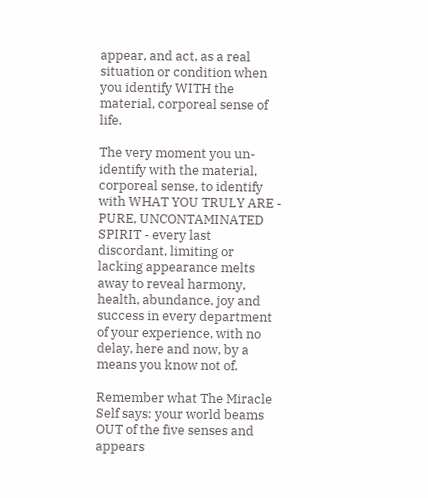appear, and act, as a real situation or condition when you identify WITH the material, corporeal sense of life.

The very moment you un-identify with the material, corporeal sense, to identify with WHAT YOU TRULY ARE - PURE, UNCONTAMINATED SPIRIT - every last discordant, limiting or lacking appearance melts away to reveal harmony, health, abundance, joy and success in every department of your experience, with no delay, here and now, by a means you know not of.

Remember what The Miracle Self says: your world beams OUT of the five senses and appears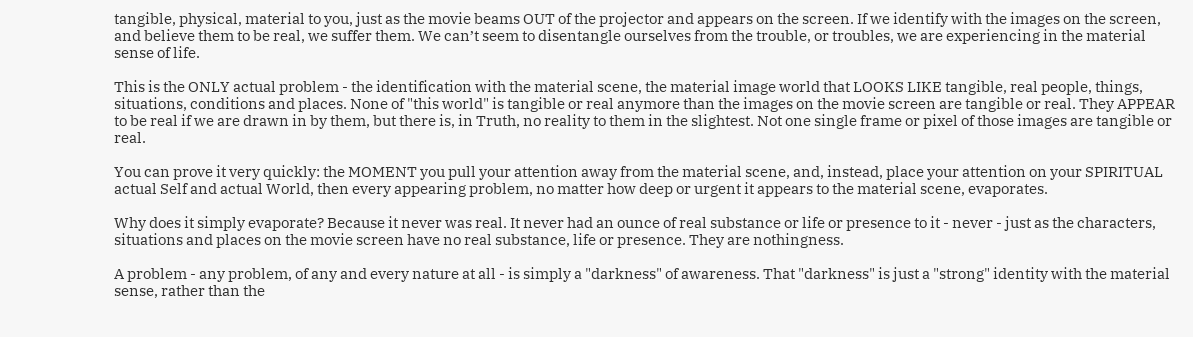tangible, physical, material to you, just as the movie beams OUT of the projector and appears on the screen. If we identify with the images on the screen, and believe them to be real, we suffer them. We can’t seem to disentangle ourselves from the trouble, or troubles, we are experiencing in the material sense of life.

This is the ONLY actual problem - the identification with the material scene, the material image world that LOOKS LIKE tangible, real people, things, situations, conditions and places. None of "this world" is tangible or real anymore than the images on the movie screen are tangible or real. They APPEAR to be real if we are drawn in by them, but there is, in Truth, no reality to them in the slightest. Not one single frame or pixel of those images are tangible or real.

You can prove it very quickly: the MOMENT you pull your attention away from the material scene, and, instead, place your attention on your SPIRITUAL actual Self and actual World, then every appearing problem, no matter how deep or urgent it appears to the material scene, evaporates.

Why does it simply evaporate? Because it never was real. It never had an ounce of real substance or life or presence to it - never - just as the characters, situations and places on the movie screen have no real substance, life or presence. They are nothingness.

A problem - any problem, of any and every nature at all - is simply a "darkness" of awareness. That "darkness" is just a "strong" identity with the material sense, rather than the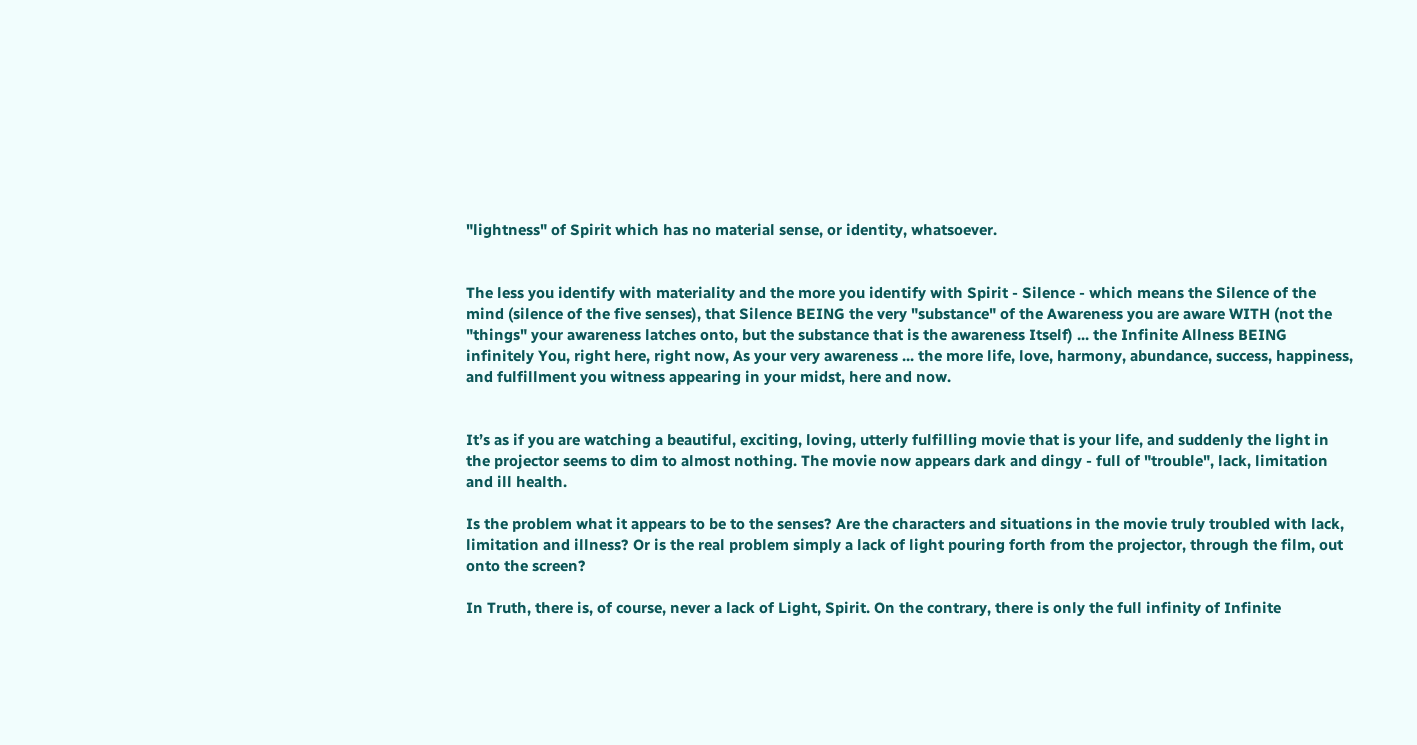"lightness" of Spirit which has no material sense, or identity, whatsoever.


The less you identify with materiality and the more you identify with Spirit - Silence - which means the Silence of the mind (silence of the five senses), that Silence BEING the very "substance" of the Awareness you are aware WITH (not the "things" your awareness latches onto, but the substance that is the awareness Itself) ... the Infinite Allness BEING infinitely You, right here, right now, As your very awareness ... the more life, love, harmony, abundance, success, happiness, and fulfillment you witness appearing in your midst, here and now.


It’s as if you are watching a beautiful, exciting, loving, utterly fulfilling movie that is your life, and suddenly the light in the projector seems to dim to almost nothing. The movie now appears dark and dingy - full of "trouble", lack, limitation and ill health.

Is the problem what it appears to be to the senses? Are the characters and situations in the movie truly troubled with lack, limitation and illness? Or is the real problem simply a lack of light pouring forth from the projector, through the film, out onto the screen?

In Truth, there is, of course, never a lack of Light, Spirit. On the contrary, there is only the full infinity of Infinite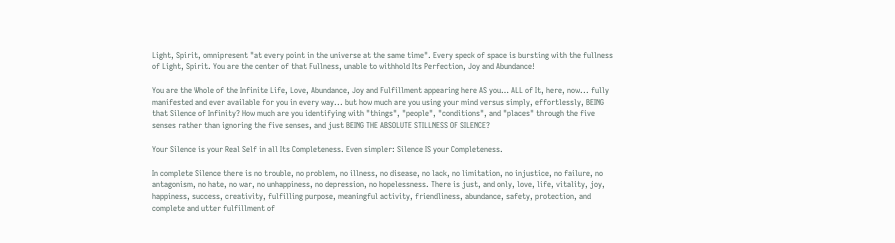Light, Spirit, omnipresent "at every point in the universe at the same time". Every speck of space is bursting with the fullness of Light, Spirit. You are the center of that Fullness, unable to withhold Its Perfection, Joy and Abundance!

You are the Whole of the Infinite Life, Love, Abundance, Joy and Fulfillment appearing here AS you… ALL of It, here, now... fully manifested and ever available for you in every way... but how much are you using your mind versus simply, effortlessly, BEING that Silence of Infinity? How much are you identifying with "things", "people", "conditions", and "places" through the five senses rather than ignoring the five senses, and just BEING THE ABSOLUTE STILLNESS OF SILENCE?

Your Silence is your Real Self in all Its Completeness. Even simpler: Silence IS your Completeness.

In complete Silence there is no trouble, no problem, no illness, no disease, no lack, no limitation, no injustice, no failure, no antagonism, no hate, no war, no unhappiness, no depression, no hopelessness. There is just, and only, love, life, vitality, joy, happiness, success, creativity, fulfilling purpose, meaningful activity, friendliness, abundance, safety, protection, and complete and utter fulfillment of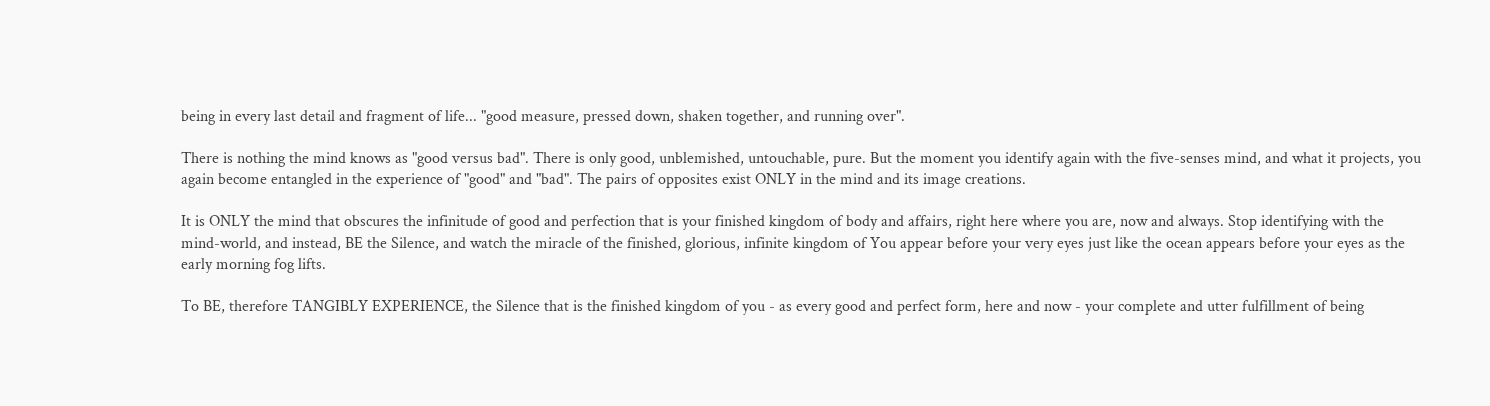being in every last detail and fragment of life... "good measure, pressed down, shaken together, and running over".

There is nothing the mind knows as "good versus bad". There is only good, unblemished, untouchable, pure. But the moment you identify again with the five-senses mind, and what it projects, you again become entangled in the experience of "good" and "bad". The pairs of opposites exist ONLY in the mind and its image creations.

It is ONLY the mind that obscures the infinitude of good and perfection that is your finished kingdom of body and affairs, right here where you are, now and always. Stop identifying with the mind-world, and instead, BE the Silence, and watch the miracle of the finished, glorious, infinite kingdom of You appear before your very eyes just like the ocean appears before your eyes as the early morning fog lifts.

To BE, therefore TANGIBLY EXPERIENCE, the Silence that is the finished kingdom of you - as every good and perfect form, here and now - your complete and utter fulfillment of being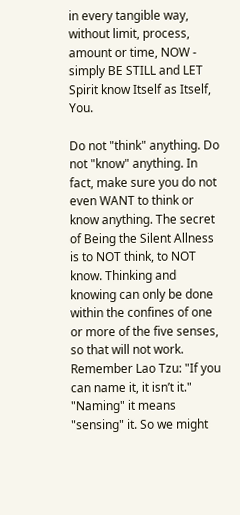in every tangible way, without limit, process, amount or time, NOW - simply BE STILL and LET Spirit know Itself as Itself, You.

Do not "think" anything. Do not "know" anything. In fact, make sure you do not even WANT to think or know anything. The secret of Being the Silent Allness is to NOT think, to NOT know. Thinking and knowing can only be done within the confines of one or more of the five senses, so that will not work. Remember Lao Tzu: "If you can name it, it isn’t it." "Naming" it means "sensing" it. So we might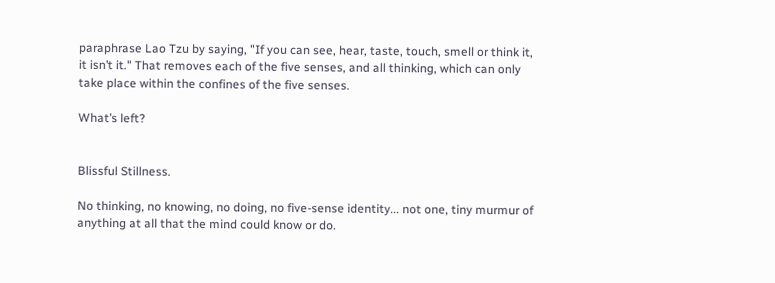paraphrase Lao Tzu by saying, "If you can see, hear, taste, touch, smell or think it, it isn’t it." That removes each of the five senses, and all thinking, which can only take place within the confines of the five senses.

What’s left?


Blissful Stillness.

No thinking, no knowing, no doing, no five-sense identity... not one, tiny murmur of anything at all that the mind could know or do.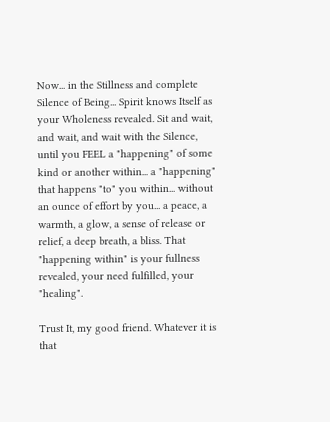Now... in the Stillness and complete Silence of Being... Spirit knows Itself as your Wholeness revealed. Sit and wait, and wait, and wait with the Silence, until you FEEL a "happening" of some kind or another within... a "happening" that happens "to" you within... without an ounce of effort by you... a peace, a warmth, a glow, a sense of release or relief, a deep breath, a bliss. That "happening within" is your fullness revealed, your need fulfilled, your "healing".

Trust It, my good friend. Whatever it is that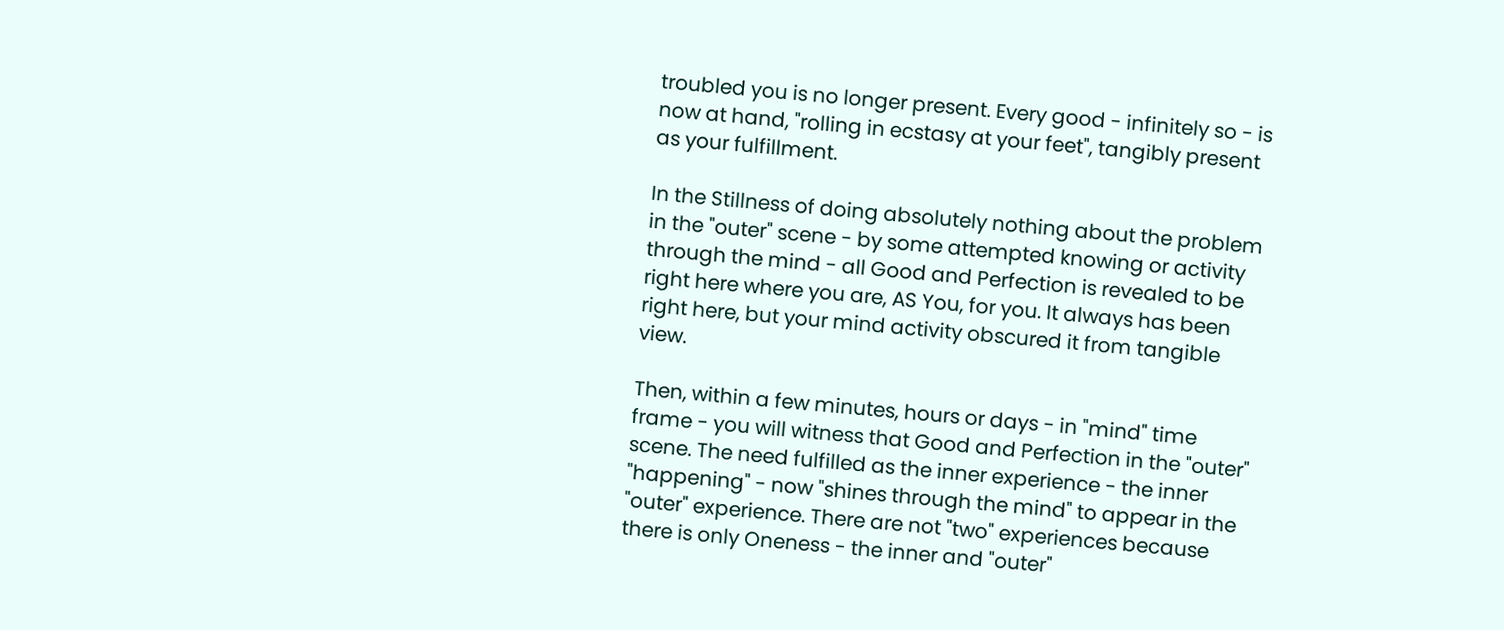troubled you is no longer present. Every good - infinitely so - is now at hand, "rolling in ecstasy at your feet", tangibly present as your fulfillment.

In the Stillness of doing absolutely nothing about the problem in the "outer" scene - by some attempted knowing or activity through the mind - all Good and Perfection is revealed to be right here where you are, AS You, for you. It always has been right here, but your mind activity obscured it from tangible view.

Then, within a few minutes, hours or days - in "mind" time frame - you will witness that Good and Perfection in the "outer" scene. The need fulfilled as the inner experience - the inner "happening" - now "shines through the mind" to appear in the "outer" experience. There are not "two" experiences because there is only Oneness - the inner and "outer"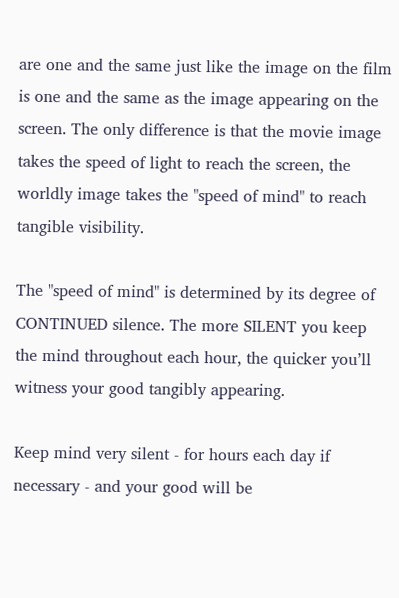are one and the same just like the image on the film is one and the same as the image appearing on the screen. The only difference is that the movie image takes the speed of light to reach the screen, the worldly image takes the "speed of mind" to reach tangible visibility.

The "speed of mind" is determined by its degree of CONTINUED silence. The more SILENT you keep the mind throughout each hour, the quicker you’ll witness your good tangibly appearing.

Keep mind very silent - for hours each day if necessary - and your good will be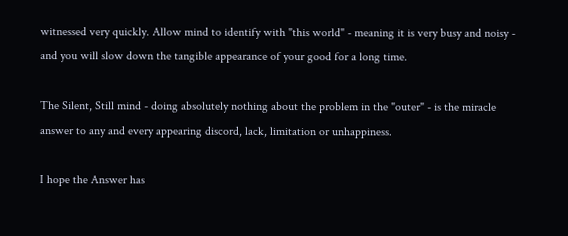witnessed very quickly. Allow mind to identify with "this world" - meaning it is very busy and noisy - and you will slow down the tangible appearance of your good for a long time.

The Silent, Still mind - doing absolutely nothing about the problem in the "outer" - is the miracle answer to any and every appearing discord, lack, limitation or unhappiness.

I hope the Answer has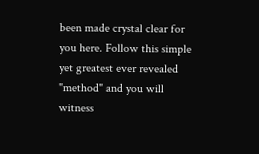been made crystal clear for you here. Follow this simple yet greatest ever revealed "method" and you will witness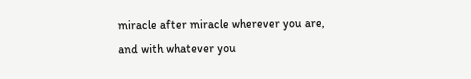miracle after miracle wherever you are, and with whatever you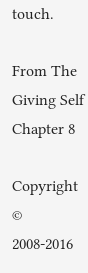touch.

From The Giving Self
Chapter 8

Copyright © 2008-2016